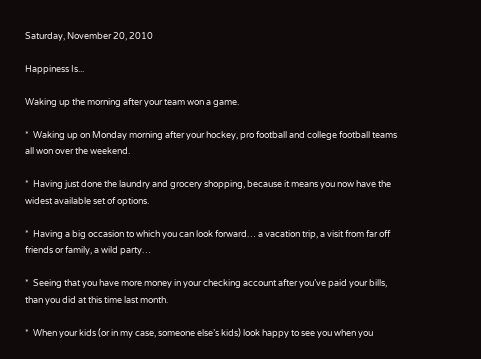Saturday, November 20, 2010

Happiness Is...

Waking up the morning after your team won a game.

*  Waking up on Monday morning after your hockey, pro football and college football teams all won over the weekend.

*  Having just done the laundry and grocery shopping, because it means you now have the widest available set of options.

*  Having a big occasion to which you can look forward… a vacation trip, a visit from far off friends or family, a wild party…

*  Seeing that you have more money in your checking account after you’ve paid your bills, than you did at this time last month.

*  When your kids (or in my case, someone else’s kids) look happy to see you when you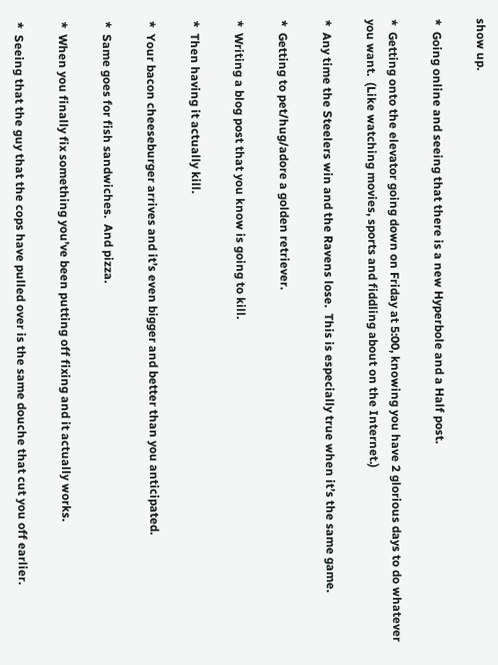show up.

*  Going online and seeing that there is a new Hyperbole and a Half post.

*  Getting onto the elevator going down on Friday at 5:00, knowing you have 2 glorious days to do whatever you want.  (Like watching movies, sports and fiddling about on the Internet.)

*  Any time the Steelers win and the Ravens lose.  This is especially true when it’s the same game.

*  Getting to pet/hug/adore a golden retriever.

*  Writing a blog post that you know is going to kill.

*  Then having it actually kill.

*  Your bacon cheeseburger arrives and it’s even bigger and better than you anticipated.

*  Same goes for fish sandwiches.  And pizza.

*  When you finally fix something you’ve been putting off fixing and it actually works.

*  Seeing that the guy that the cops have pulled over is the same douche that cut you off earlier.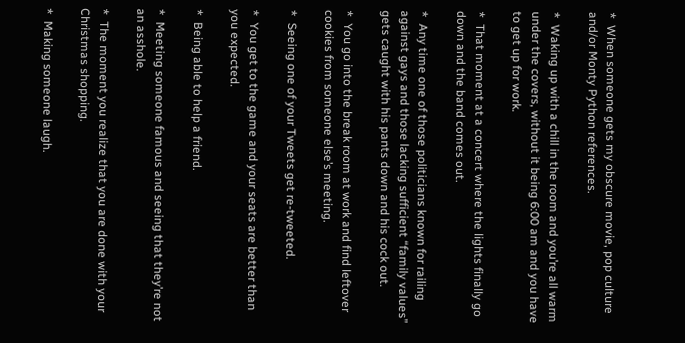*  When someone gets my obscure movie, pop culture and/or Monty Python references.

*  Waking up with a chill in the room and you’re all warm under the covers, without it being 6:00 am and you have to get up for work.

*  That moment at a concert where the lights finally go down and the band comes out.

*  Any time one of those politicians known for railing against gays and those lacking sufficient “family values” gets caught with his pants down and his cock out.

*  You go into the break room at work and find leftover cookies from someone else’s meeting.

*  Seeing one of your Tweets get re-tweeted.

*  You get to the game and your seats are better than you expected.

*  Being able to help a friend.

*  Meeting someone famous and seeing that they’re not an asshole.

*  The moment you realize that you are done with your Christmas shopping.

*  Making someone laugh.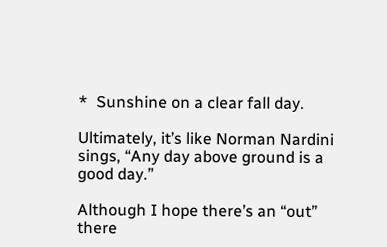*  Sunshine on a clear fall day.

Ultimately, it’s like Norman Nardini sings, “Any day above ground is a good day.”

Although I hope there’s an “out” there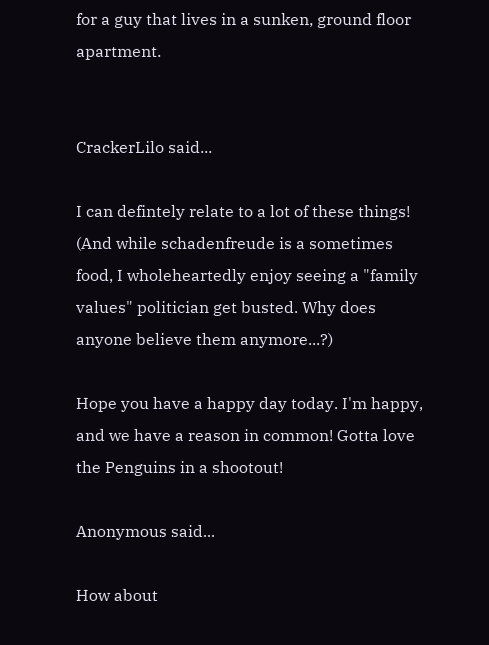for a guy that lives in a sunken, ground floor apartment.


CrackerLilo said...

I can defintely relate to a lot of these things! (And while schadenfreude is a sometimes food, I wholeheartedly enjoy seeing a "family values" politician get busted. Why does anyone believe them anymore...?)

Hope you have a happy day today. I'm happy, and we have a reason in common! Gotta love the Penguins in a shootout!

Anonymous said...

How about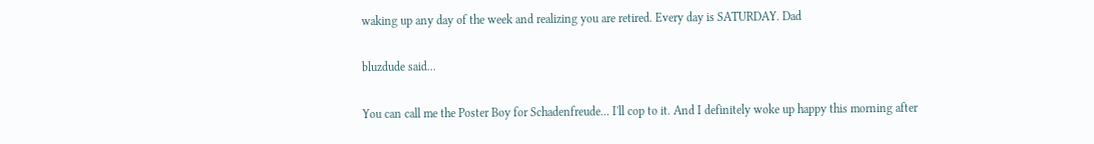waking up any day of the week and realizing you are retired. Every day is SATURDAY. Dad

bluzdude said...

You can call me the Poster Boy for Schadenfreude... I'll cop to it. And I definitely woke up happy this morning after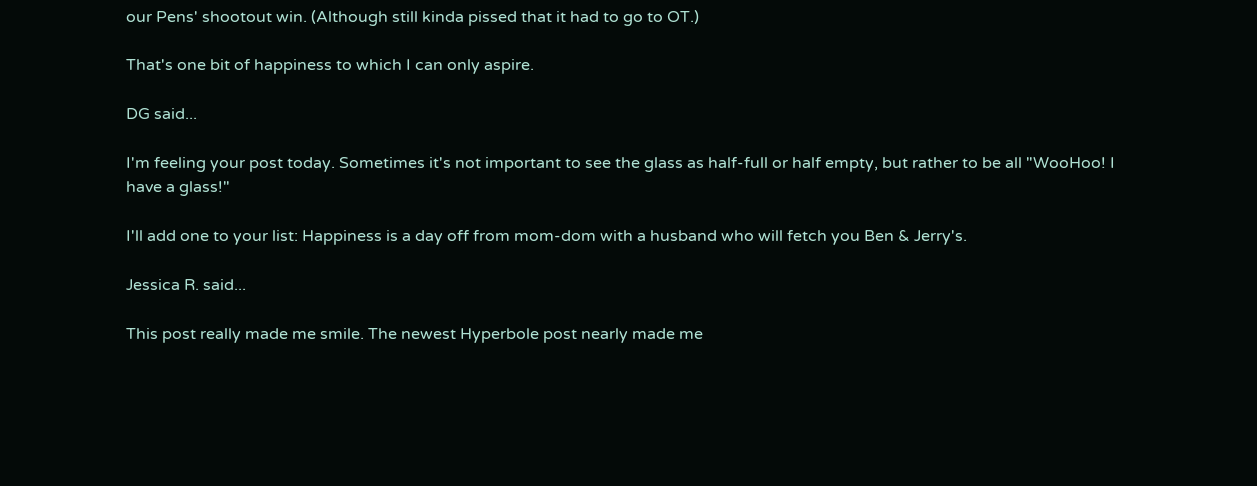our Pens' shootout win. (Although still kinda pissed that it had to go to OT.)

That's one bit of happiness to which I can only aspire.

DG said...

I'm feeling your post today. Sometimes it's not important to see the glass as half-full or half empty, but rather to be all "WooHoo! I have a glass!"

I'll add one to your list: Happiness is a day off from mom-dom with a husband who will fetch you Ben & Jerry's.

Jessica R. said...

This post really made me smile. The newest Hyperbole post nearly made me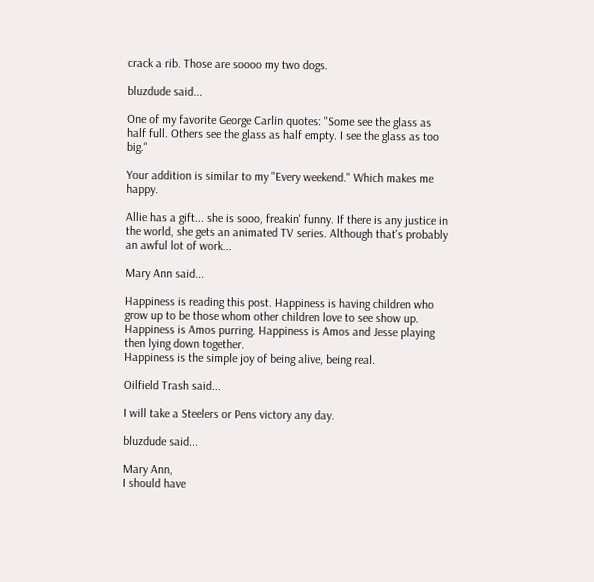crack a rib. Those are soooo my two dogs.

bluzdude said...

One of my favorite George Carlin quotes: "Some see the glass as half full. Others see the glass as half empty. I see the glass as too big."

Your addition is similar to my "Every weekend." Which makes me happy.

Allie has a gift... she is sooo, freakin' funny. If there is any justice in the world, she gets an animated TV series. Although that's probably an awful lot of work...

Mary Ann said...

Happiness is reading this post. Happiness is having children who grow up to be those whom other children love to see show up. Happiness is Amos purring. Happiness is Amos and Jesse playing then lying down together.
Happiness is the simple joy of being alive, being real.

Oilfield Trash said...

I will take a Steelers or Pens victory any day.

bluzdude said...

Mary Ann,
I should have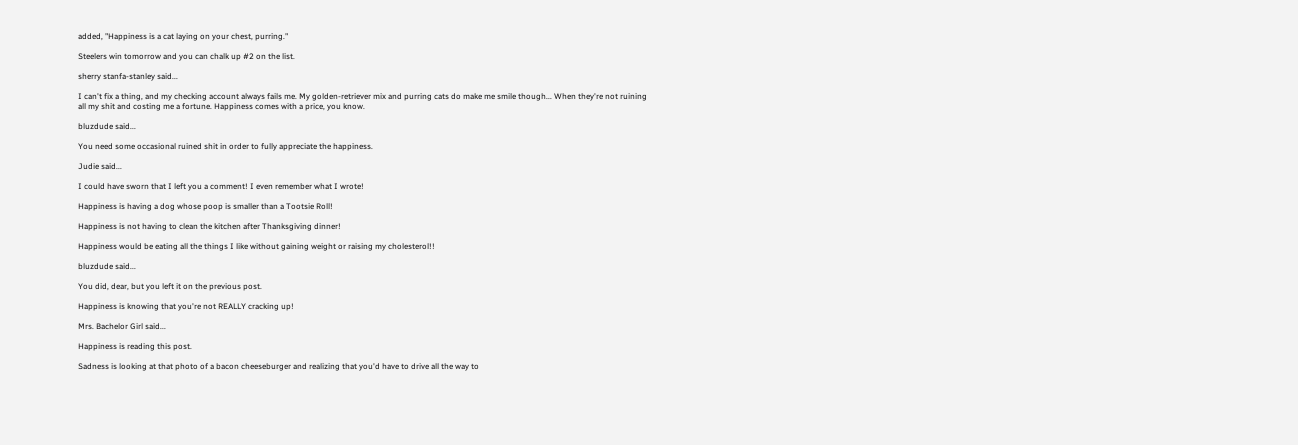added, "Happiness is a cat laying on your chest, purring."

Steelers win tomorrow and you can chalk up #2 on the list.

sherry stanfa-stanley said...

I can't fix a thing, and my checking account always fails me. My golden-retriever mix and purring cats do make me smile though... When they're not ruining all my shit and costing me a fortune. Happiness comes with a price, you know.

bluzdude said...

You need some occasional ruined shit in order to fully appreciate the happiness.

Judie said...

I could have sworn that I left you a comment! I even remember what I wrote!

Happiness is having a dog whose poop is smaller than a Tootsie Roll!

Happiness is not having to clean the kitchen after Thanksgiving dinner!

Happiness would be eating all the things I like without gaining weight or raising my cholesterol!!

bluzdude said...

You did, dear, but you left it on the previous post.

Happiness is knowing that you're not REALLY cracking up!

Mrs. Bachelor Girl said...

Happiness is reading this post.

Sadness is looking at that photo of a bacon cheeseburger and realizing that you'd have to drive all the way to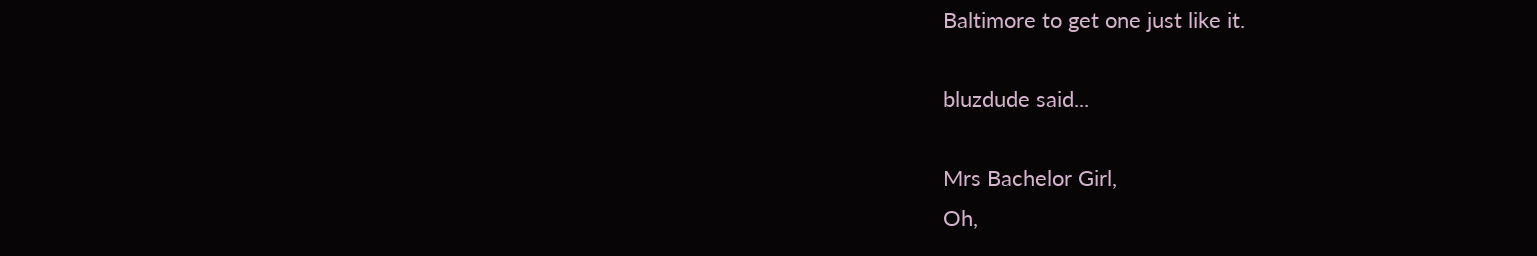Baltimore to get one just like it.

bluzdude said...

Mrs Bachelor Girl,
Oh,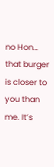no Hon… that burger is closer to you than me. It’s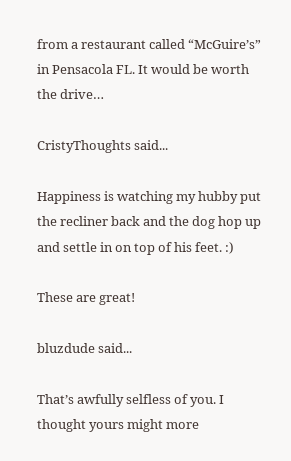from a restaurant called “McGuire’s” in Pensacola FL. It would be worth the drive…

CristyThoughts said...

Happiness is watching my hubby put the recliner back and the dog hop up and settle in on top of his feet. :)

These are great!

bluzdude said...

That’s awfully selfless of you. I thought yours might more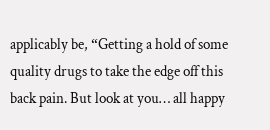applicably be, “Getting a hold of some quality drugs to take the edge off this back pain. But look at you… all happy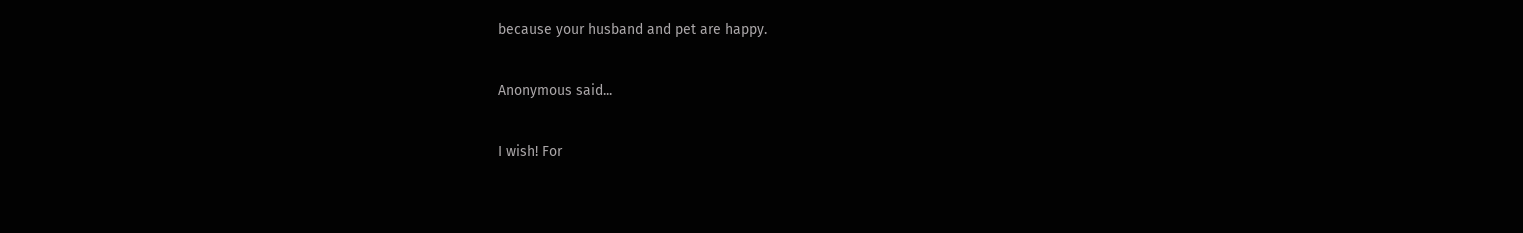because your husband and pet are happy.

Anonymous said...

I wish! For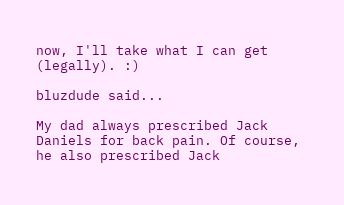now, I'll take what I can get (legally). :)

bluzdude said...

My dad always prescribed Jack Daniels for back pain. Of course, he also prescribed Jack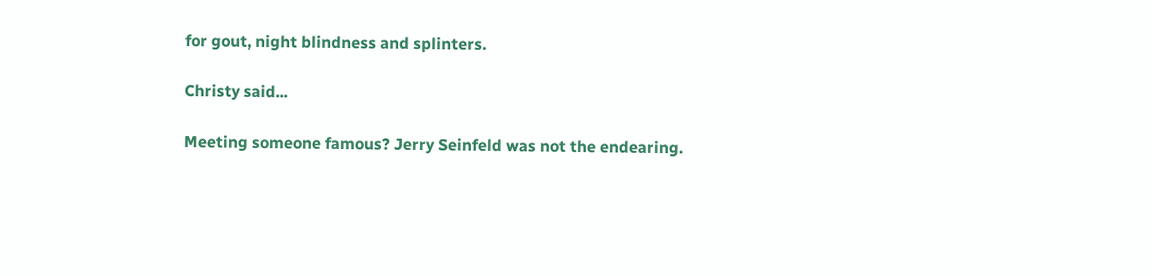for gout, night blindness and splinters.

Christy said...

Meeting someone famous? Jerry Seinfeld was not the endearing.